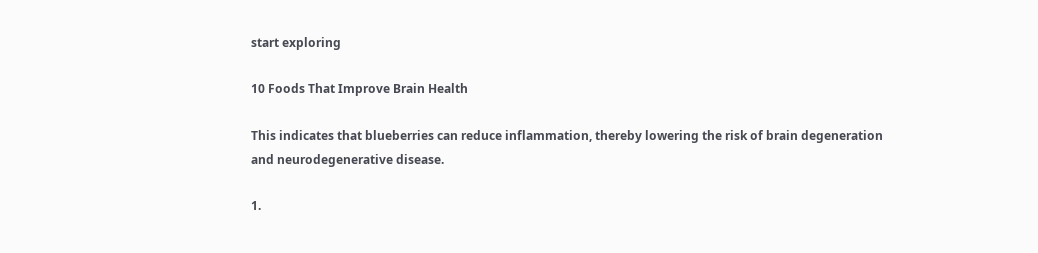start exploring

10 Foods That Improve Brain Health

This indicates that blueberries can reduce inflammation, thereby lowering the risk of brain degeneration and neurodegenerative disease.

1.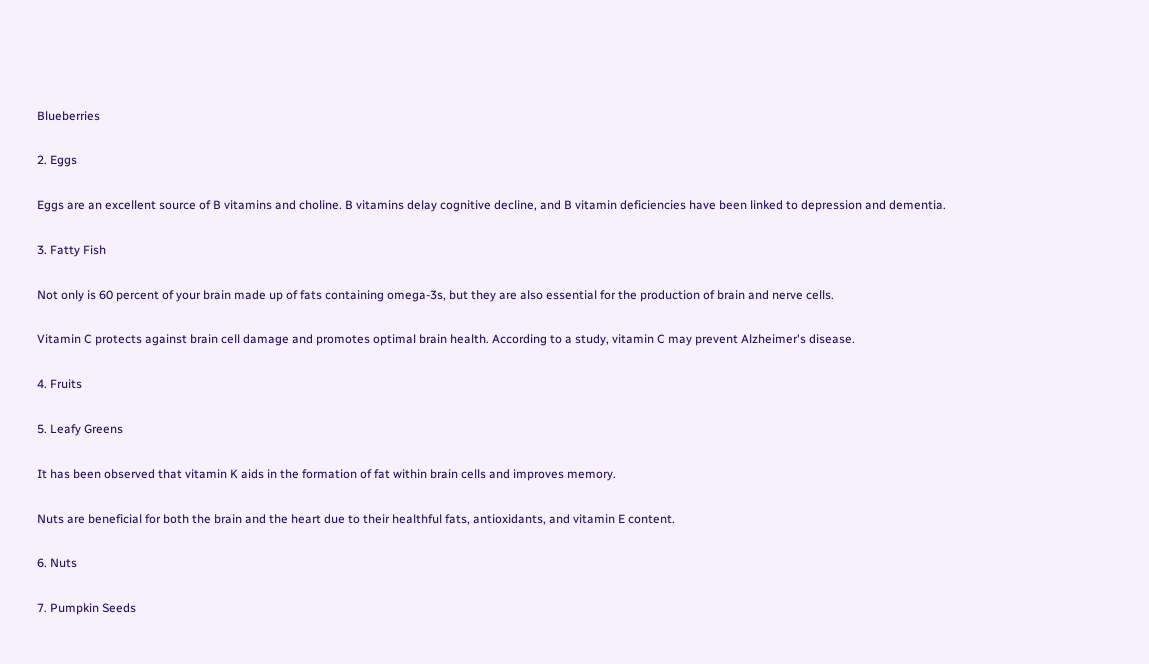Blueberries

2. Eggs

Eggs are an excellent source of B vitamins and choline. B vitamins delay cognitive decline, and B vitamin deficiencies have been linked to depression and dementia.

3. Fatty Fish

Not only is 60 percent of your brain made up of fats containing omega-3s, but they are also essential for the production of brain and nerve cells.

Vitamin C protects against brain cell damage and promotes optimal brain health. According to a study, vitamin C may prevent Alzheimer's disease.

4. Fruits

5. Leafy Greens

It has been observed that vitamin K aids in the formation of fat within brain cells and improves memory.

Nuts are beneficial for both the brain and the heart due to their healthful fats, antioxidants, and vitamin E content.

6. Nuts

7. Pumpkin Seeds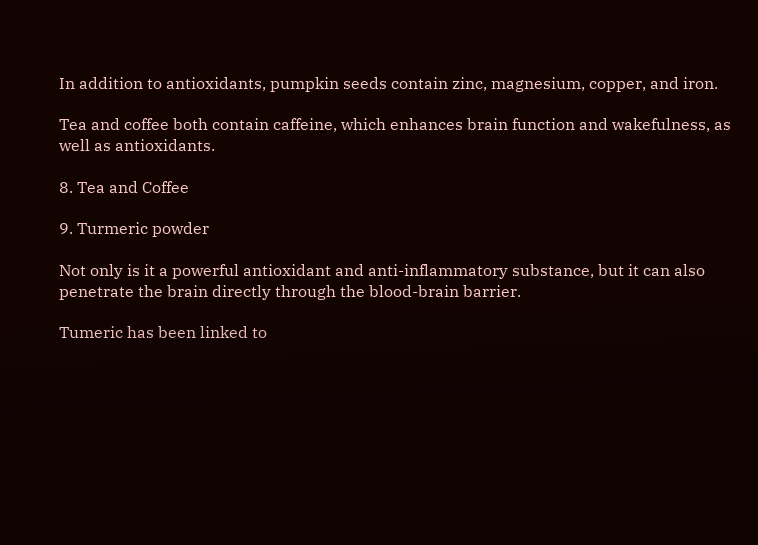In addition to antioxidants, pumpkin seeds contain zinc, magnesium, copper, and iron.

Tea and coffee both contain caffeine, which enhances brain function and wakefulness, as well as antioxidants.

8. Tea and Coffee

9. Turmeric powder

Not only is it a powerful antioxidant and anti-inflammatory substance, but it can also penetrate the brain directly through the blood-brain barrier.

Tumeric has been linked to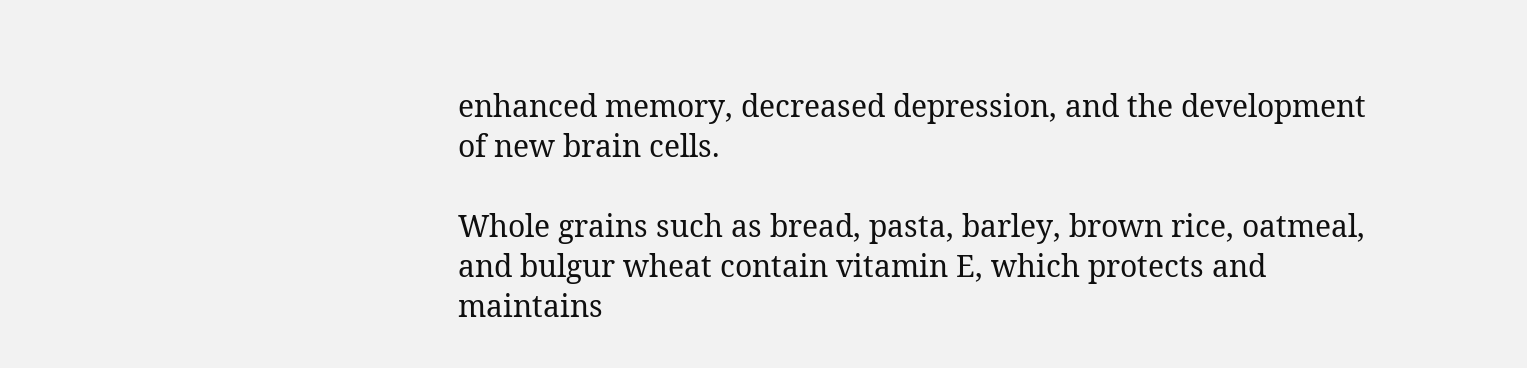enhanced memory, decreased depression, and the development of new brain cells.

Whole grains such as bread, pasta, barley, brown rice, oatmeal, and bulgur wheat contain vitamin E, which protects and maintains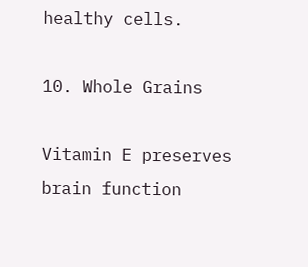healthy cells.

10. Whole Grains

Vitamin E preserves brain function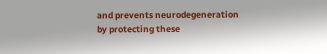and prevents neurodegeneration by protecting these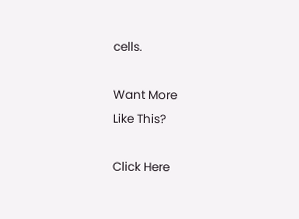cells.

Want More
Like This?

Click Here